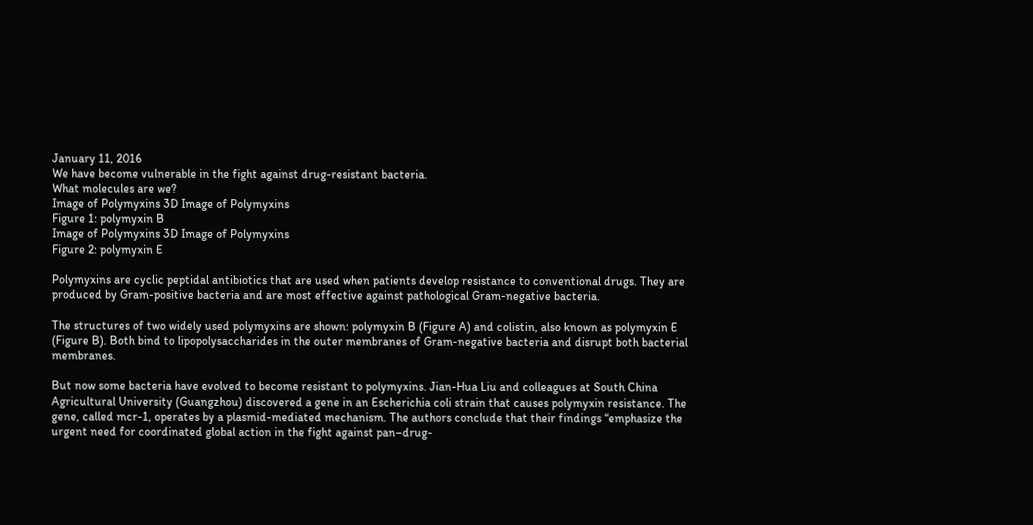January 11, 2016
We have become vulnerable in the fight against drug-resistant bacteria.
What molecules are we?
Image of Polymyxins 3D Image of Polymyxins
Figure 1: polymyxin B
Image of Polymyxins 3D Image of Polymyxins
Figure 2: polymyxin E

Polymyxins are cyclic peptidal antibiotics that are used when patients develop resistance to conventional drugs. They are produced by Gram-positive bacteria and are most effective against pathological Gram-negative bacteria.

The structures of two widely used polymyxins are shown: polymyxin B (Figure A) and colistin, also known as polymyxin E (Figure B). Both bind to lipopolysaccharides in the outer membranes of Gram-negative bacteria and disrupt both bacterial membranes.

But now some bacteria have evolved to become resistant to polymyxins. Jian-Hua Liu and colleagues at South China Agricultural University (Guangzhou) discovered a gene in an Escherichia coli strain that causes polymyxin resistance. The gene, called mcr-1, operates by a plasmid-mediated mechanism. The authors conclude that their findings “emphasize the urgent need for coordinated global action in the fight against pan–drug-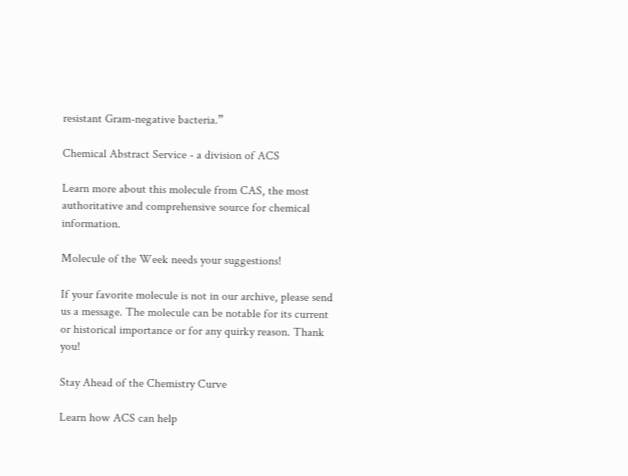resistant Gram-negative bacteria.”

Chemical Abstract Service - a division of ACS

Learn more about this molecule from CAS, the most authoritative and comprehensive source for chemical information.

Molecule of the Week needs your suggestions!

If your favorite molecule is not in our archive, please send us a message. The molecule can be notable for its current or historical importance or for any quirky reason. Thank you!

Stay Ahead of the Chemistry Curve

Learn how ACS can help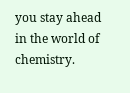you stay ahead in the world of chemistry.